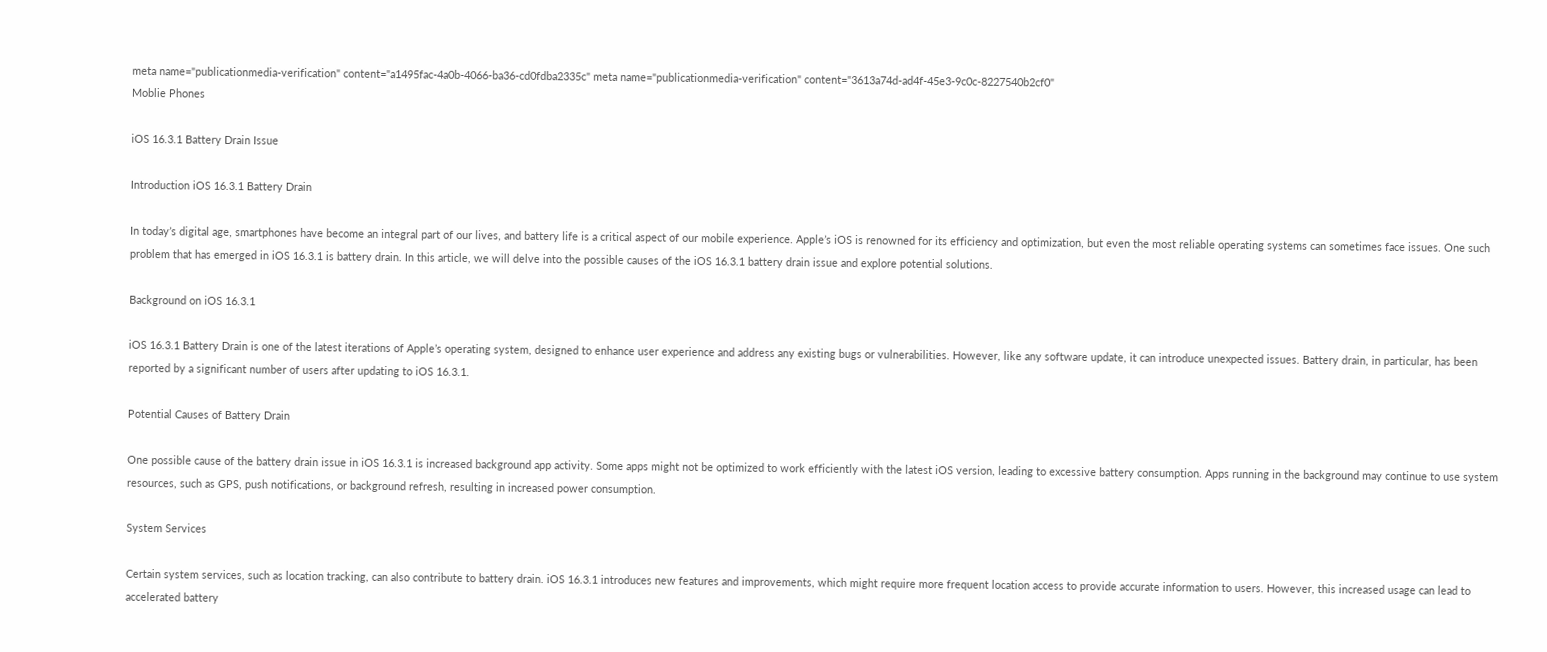meta name="publicationmedia-verification" content="a1495fac-4a0b-4066-ba36-cd0fdba2335c" meta name="publicationmedia-verification" content="3613a74d-ad4f-45e3-9c0c-8227540b2cf0"
Moblie Phones

iOS 16.3.1 Battery Drain Issue

Introduction iOS 16.3.1 Battery Drain

In today’s digital age, smartphones have become an integral part of our lives, and battery life is a critical aspect of our mobile experience. Apple’s iOS is renowned for its efficiency and optimization, but even the most reliable operating systems can sometimes face issues. One such problem that has emerged in iOS 16.3.1 is battery drain. In this article, we will delve into the possible causes of the iOS 16.3.1 battery drain issue and explore potential solutions.

Background on iOS 16.3.1

iOS 16.3.1 Battery Drain is one of the latest iterations of Apple’s operating system, designed to enhance user experience and address any existing bugs or vulnerabilities. However, like any software update, it can introduce unexpected issues. Battery drain, in particular, has been reported by a significant number of users after updating to iOS 16.3.1.

Potential Causes of Battery Drain

One possible cause of the battery drain issue in iOS 16.3.1 is increased background app activity. Some apps might not be optimized to work efficiently with the latest iOS version, leading to excessive battery consumption. Apps running in the background may continue to use system resources, such as GPS, push notifications, or background refresh, resulting in increased power consumption.

System Services

Certain system services, such as location tracking, can also contribute to battery drain. iOS 16.3.1 introduces new features and improvements, which might require more frequent location access to provide accurate information to users. However, this increased usage can lead to accelerated battery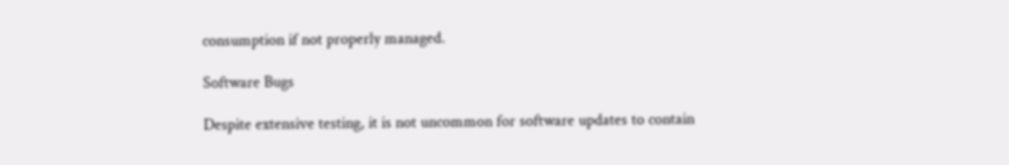consumption if not properly managed.

Software Bugs

Despite extensive testing, it is not uncommon for software updates to contain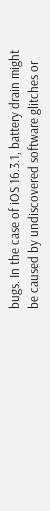bugs. In the case of iOS 16.3.1, battery drain might be caused by undiscovered software glitches or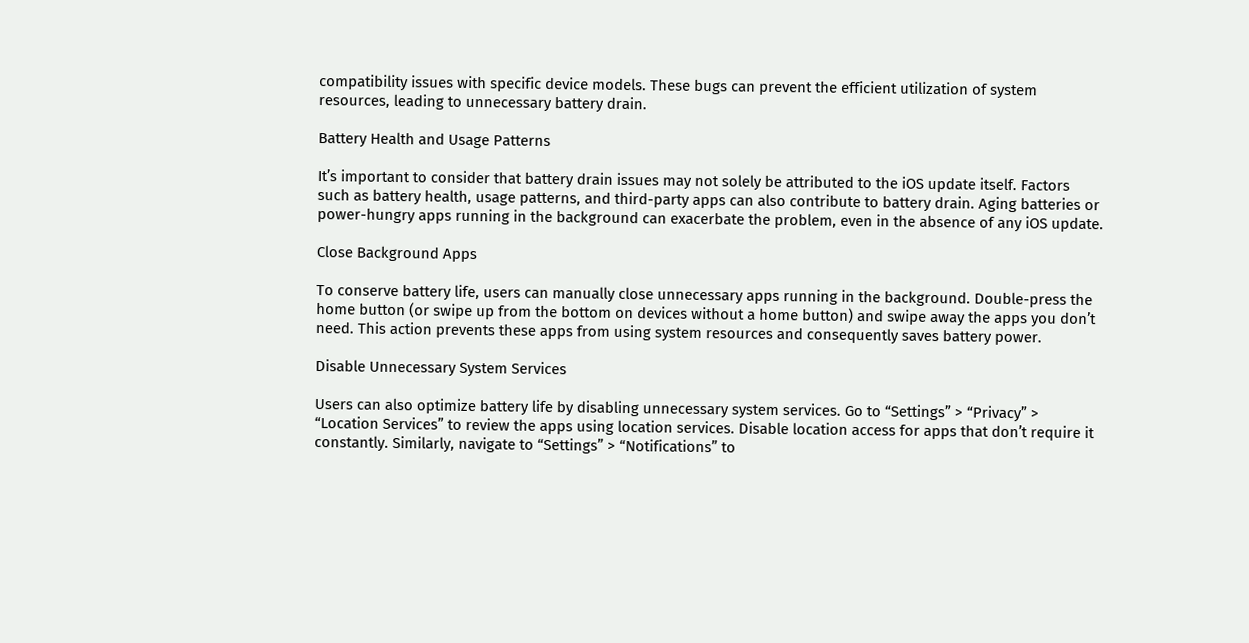compatibility issues with specific device models. These bugs can prevent the efficient utilization of system resources, leading to unnecessary battery drain.

Battery Health and Usage Patterns

It’s important to consider that battery drain issues may not solely be attributed to the iOS update itself. Factors such as battery health, usage patterns, and third-party apps can also contribute to battery drain. Aging batteries or power-hungry apps running in the background can exacerbate the problem, even in the absence of any iOS update.

Close Background Apps

To conserve battery life, users can manually close unnecessary apps running in the background. Double-press the home button (or swipe up from the bottom on devices without a home button) and swipe away the apps you don’t need. This action prevents these apps from using system resources and consequently saves battery power.

Disable Unnecessary System Services

Users can also optimize battery life by disabling unnecessary system services. Go to “Settings” > “Privacy” > “Location Services” to review the apps using location services. Disable location access for apps that don’t require it constantly. Similarly, navigate to “Settings” > “Notifications” to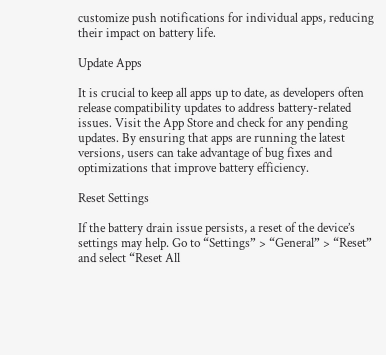customize push notifications for individual apps, reducing their impact on battery life.

Update Apps

It is crucial to keep all apps up to date, as developers often release compatibility updates to address battery-related issues. Visit the App Store and check for any pending updates. By ensuring that apps are running the latest versions, users can take advantage of bug fixes and optimizations that improve battery efficiency.

Reset Settings

If the battery drain issue persists, a reset of the device’s settings may help. Go to “Settings” > “General” > “Reset” and select “Reset All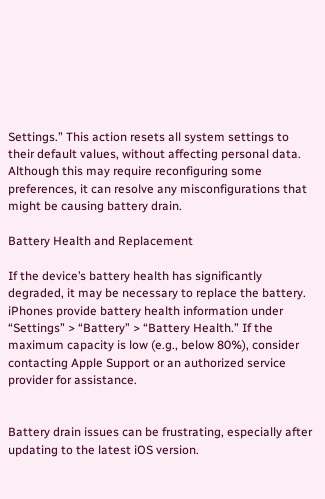Settings.” This action resets all system settings to their default values, without affecting personal data. Although this may require reconfiguring some preferences, it can resolve any misconfigurations that might be causing battery drain.

Battery Health and Replacement

If the device’s battery health has significantly degraded, it may be necessary to replace the battery. iPhones provide battery health information under “Settings” > “Battery” > “Battery Health.” If the maximum capacity is low (e.g., below 80%), consider contacting Apple Support or an authorized service provider for assistance.


Battery drain issues can be frustrating, especially after updating to the latest iOS version.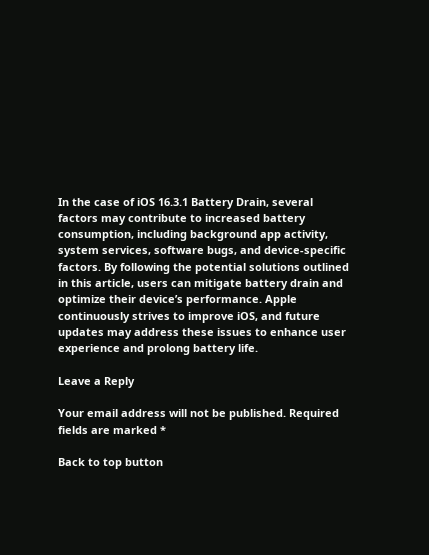In the case of iOS 16.3.1 Battery Drain, several factors may contribute to increased battery consumption, including background app activity, system services, software bugs, and device-specific factors. By following the potential solutions outlined in this article, users can mitigate battery drain and optimize their device’s performance. Apple continuously strives to improve iOS, and future updates may address these issues to enhance user experience and prolong battery life.

Leave a Reply

Your email address will not be published. Required fields are marked *

Back to top button